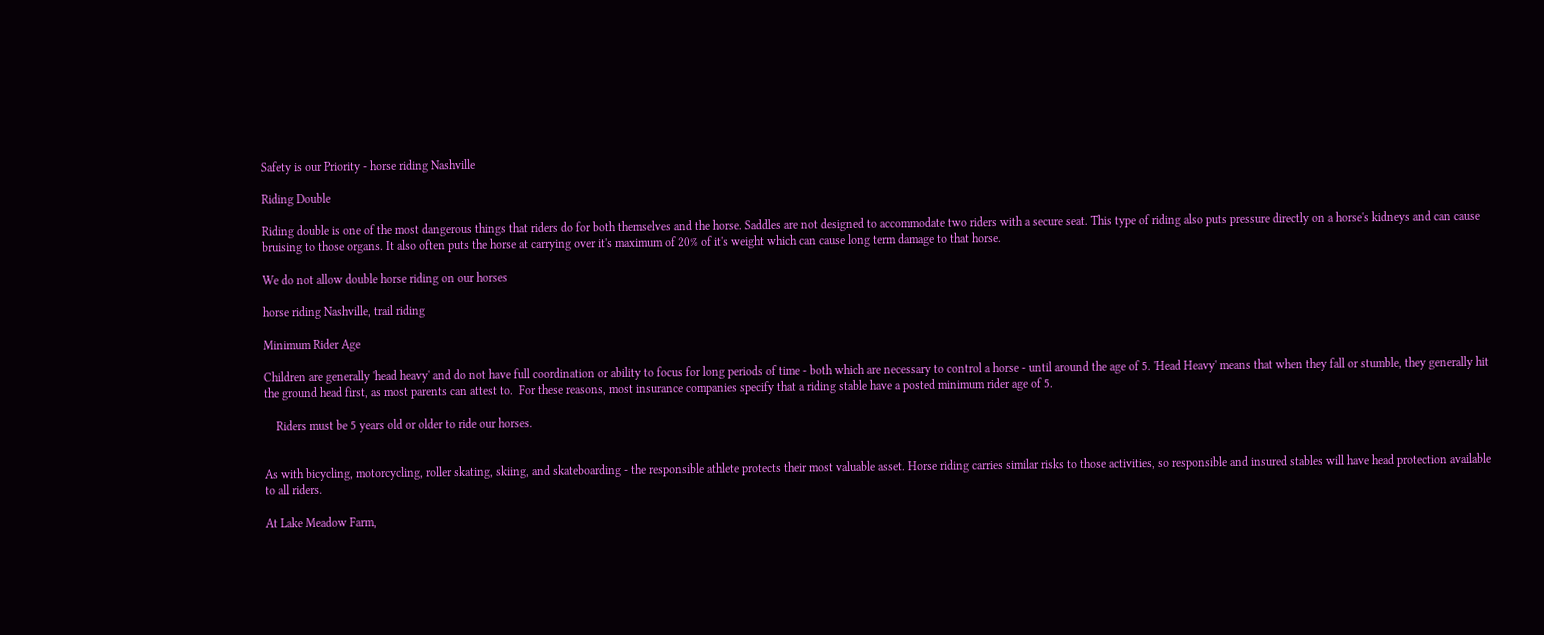Safety is our Priority - horse riding Nashville

Riding Double

Riding double is one of the most dangerous things that riders do for both themselves and the horse. Saddles are not designed to accommodate two riders with a secure seat. This type of riding also puts pressure directly on a horse's kidneys and can cause bruising to those organs. It also often puts the horse at carrying over it's maximum of 20% of it's weight which can cause long term damage to that horse.

We do not allow double horse riding on our horses

horse riding Nashville, trail riding

Minimum Rider Age

Children are generally 'head heavy' and do not have full coordination or ability to focus for long periods of time - both which are necessary to control a horse - until around the age of 5. 'Head Heavy' means that when they fall or stumble, they generally hit the ground head first, as most parents can attest to.  For these reasons, most insurance companies specify that a riding stable have a posted minimum rider age of 5.

    Riders must be 5 years old or older to ride our horses.


As with bicycling, motorcycling, roller skating, skiing, and skateboarding - the responsible athlete protects their most valuable asset. Horse riding carries similar risks to those activities, so responsible and insured stables will have head protection available to all riders.

At Lake Meadow Farm,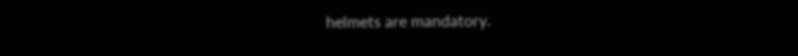helmets are mandatory.